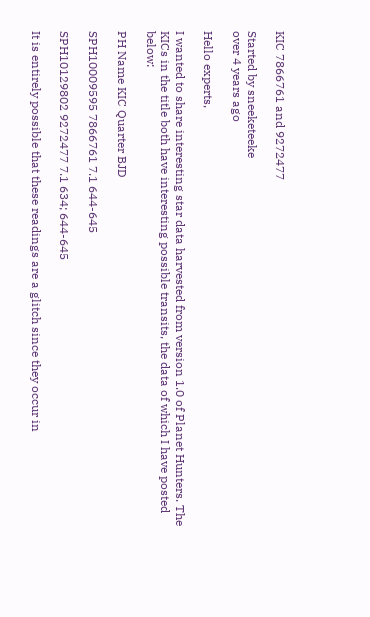KIC 7866761 and 9272477

Started by sneeketeeke
over 4 years ago

Hello experts,

I wanted to share interesting star data harvested from version 1.0 of Planet Hunters. The KICs in the title both have interesting possible transits, the data of which I have posted below:

PH Name KIC Quarter BJD

SPH10009595 7866761 7.1 644-645

SPH10129802 9272477 7.1 634; 644-645

It is entirely possible that these readings are a glitch since they occur in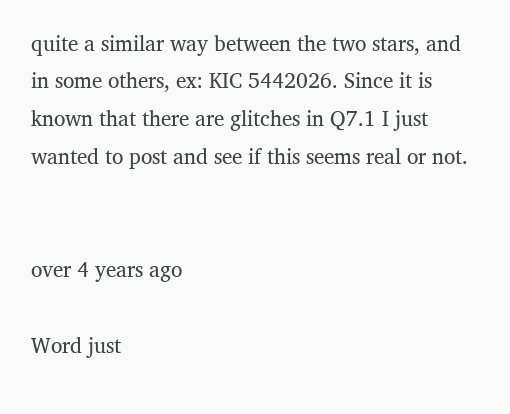quite a similar way between the two stars, and in some others, ex: KIC 5442026. Since it is known that there are glitches in Q7.1 I just wanted to post and see if this seems real or not.


over 4 years ago

Word just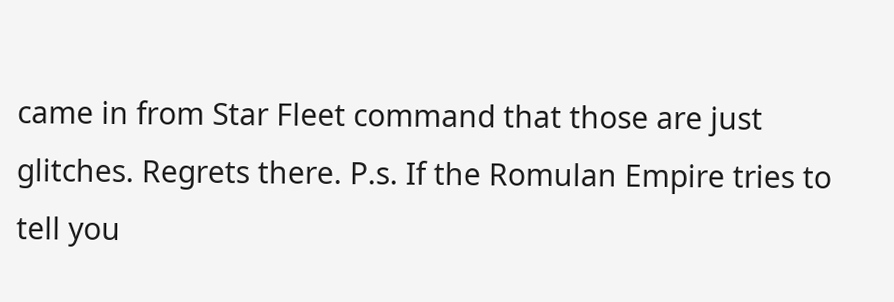came in from Star Fleet command that those are just glitches. Regrets there. P.s. If the Romulan Empire tries to tell you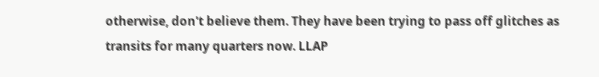otherwise, don't believe them. They have been trying to pass off glitches as transits for many quarters now. LLAP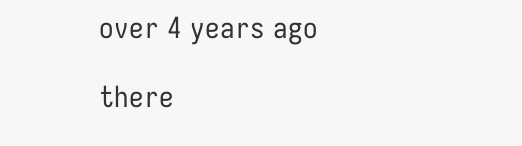over 4 years ago

there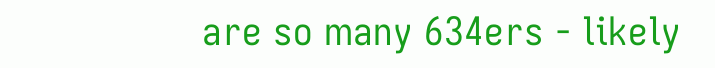are so many 634ers - likely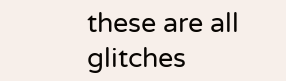these are all glitches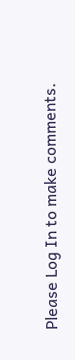Please Log In to make comments.